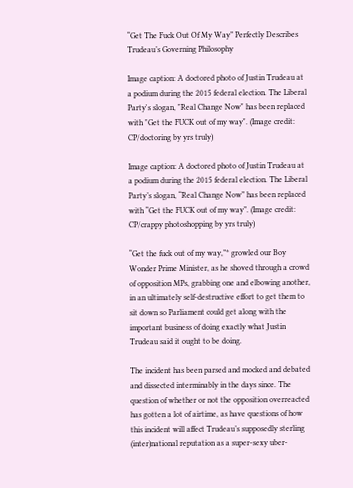“Get The Fuck Out Of My Way” Perfectly Describes Trudeau’s Governing Philosophy

Image caption: A doctored photo of Justin Trudeau at a podium during the 2015 federal election. The Liberal Party's slogan, "Real Change Now" has been replaced with "Get the FUCK out of my way". (Image credit: CP/doctoring by yrs truly)

Image caption: A doctored photo of Justin Trudeau at a podium during the 2015 federal election. The Liberal Party’s slogan, “Real Change Now” has been replaced with “Get the FUCK out of my way”. (Image credit: CP/crappy photoshopping by yrs truly)

“Get the fuck out of my way,”* growled our Boy Wonder Prime Minister, as he shoved through a crowd of opposition MPs, grabbing one and elbowing another, in an ultimately self-destructive effort to get them to sit down so Parliament could get along with the important business of doing exactly what Justin Trudeau said it ought to be doing.

The incident has been parsed and mocked and debated and dissected interminably in the days since. The question of whether or not the opposition overreacted has gotten a lot of airtime, as have questions of how this incident will affect Trudeau’s supposedly sterling (inter)national reputation as a super-sexy uber-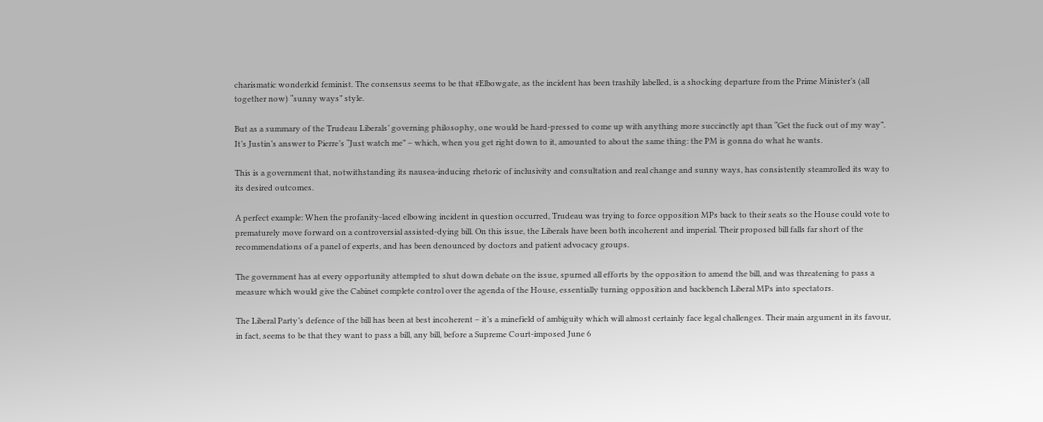charismatic wonderkid feminist. The consensus seems to be that #Elbowgate, as the incident has been trashily labelled, is a shocking departure from the Prime Minister’s (all together now) “sunny ways” style.

But as a summary of the Trudeau Liberals’ governing philosophy, one would be hard-pressed to come up with anything more succinctly apt than “Get the fuck out of my way”. It’s Justin’s answer to Pierre’s “Just watch me” – which, when you get right down to it, amounted to about the same thing: the PM is gonna do what he wants.

This is a government that, notwithstanding its nausea-inducing rhetoric of inclusivity and consultation and real change and sunny ways, has consistently steamrolled its way to its desired outcomes.

A perfect example: When the profanity-laced elbowing incident in question occurred, Trudeau was trying to force opposition MPs back to their seats so the House could vote to prematurely move forward on a controversial assisted-dying bill. On this issue, the Liberals have been both incoherent and imperial. Their proposed bill falls far short of the recommendations of a panel of experts, and has been denounced by doctors and patient advocacy groups.

The government has at every opportunity attempted to shut down debate on the issue, spurned all efforts by the opposition to amend the bill, and was threatening to pass a measure which would give the Cabinet complete control over the agenda of the House, essentially turning opposition and backbench Liberal MPs into spectators.

The Liberal Party’s defence of the bill has been at best incoherent – it’s a minefield of ambiguity which will almost certainly face legal challenges. Their main argument in its favour, in fact, seems to be that they want to pass a bill, any bill, before a Supreme Court-imposed June 6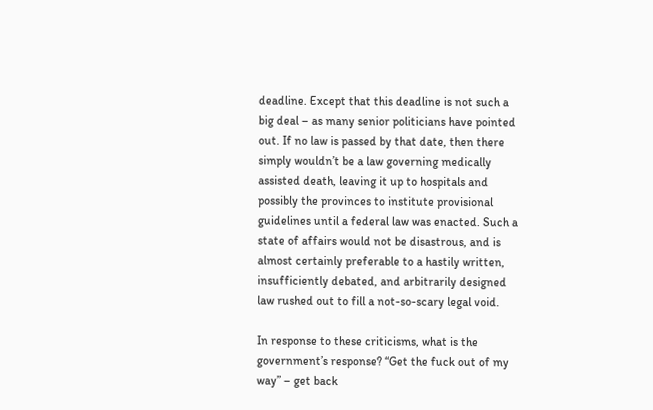deadline. Except that this deadline is not such a big deal – as many senior politicians have pointed out. If no law is passed by that date, then there simply wouldn’t be a law governing medically assisted death, leaving it up to hospitals and possibly the provinces to institute provisional guidelines until a federal law was enacted. Such a state of affairs would not be disastrous, and is almost certainly preferable to a hastily written, insufficiently debated, and arbitrarily designed law rushed out to fill a not-so-scary legal void.

In response to these criticisms, what is the government’s response? “Get the fuck out of my way” – get back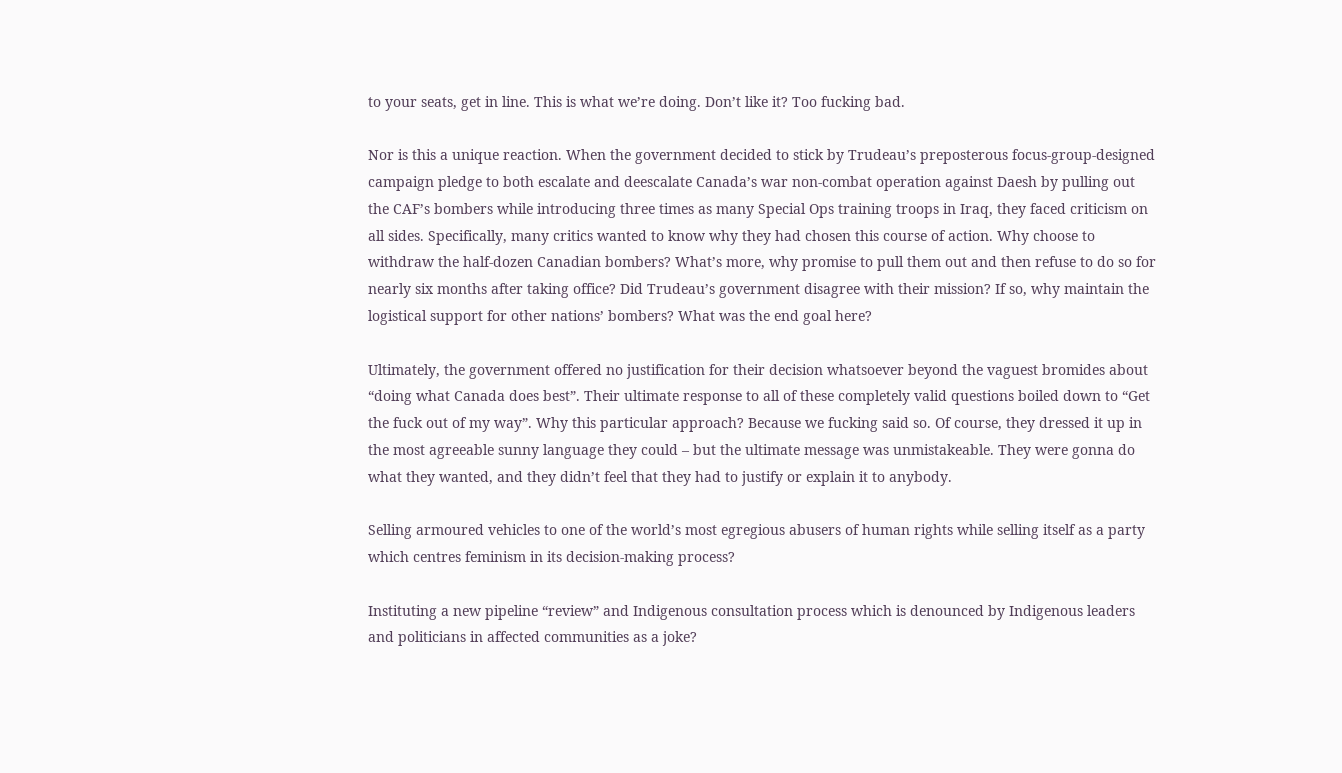to your seats, get in line. This is what we’re doing. Don’t like it? Too fucking bad.

Nor is this a unique reaction. When the government decided to stick by Trudeau’s preposterous focus-group-designed campaign pledge to both escalate and deescalate Canada’s war non-combat operation against Daesh by pulling out the CAF’s bombers while introducing three times as many Special Ops training troops in Iraq, they faced criticism on all sides. Specifically, many critics wanted to know why they had chosen this course of action. Why choose to withdraw the half-dozen Canadian bombers? What’s more, why promise to pull them out and then refuse to do so for nearly six months after taking office? Did Trudeau’s government disagree with their mission? If so, why maintain the logistical support for other nations’ bombers? What was the end goal here?

Ultimately, the government offered no justification for their decision whatsoever beyond the vaguest bromides about “doing what Canada does best”. Their ultimate response to all of these completely valid questions boiled down to “Get the fuck out of my way”. Why this particular approach? Because we fucking said so. Of course, they dressed it up in the most agreeable sunny language they could – but the ultimate message was unmistakeable. They were gonna do what they wanted, and they didn’t feel that they had to justify or explain it to anybody.

Selling armoured vehicles to one of the world’s most egregious abusers of human rights while selling itself as a party which centres feminism in its decision-making process?

Instituting a new pipeline “review” and Indigenous consultation process which is denounced by Indigenous leaders and politicians in affected communities as a joke?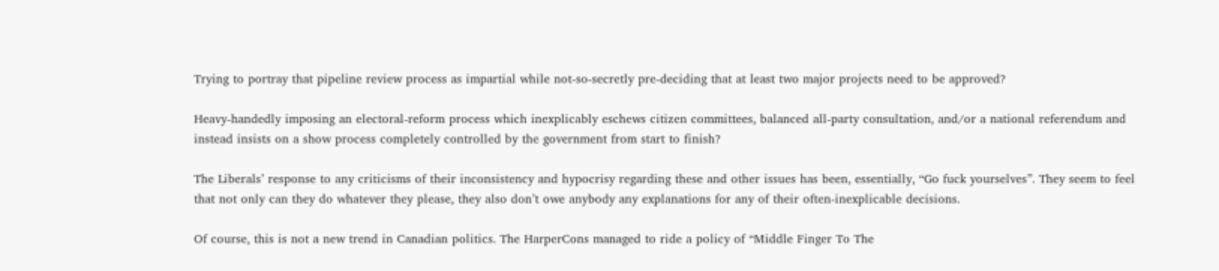Trying to portray that pipeline review process as impartial while not-so-secretly pre-deciding that at least two major projects need to be approved?

Heavy-handedly imposing an electoral-reform process which inexplicably eschews citizen committees, balanced all-party consultation, and/or a national referendum and instead insists on a show process completely controlled by the government from start to finish?

The Liberals’ response to any criticisms of their inconsistency and hypocrisy regarding these and other issues has been, essentially, “Go fuck yourselves”. They seem to feel that not only can they do whatever they please, they also don’t owe anybody any explanations for any of their often-inexplicable decisions.

Of course, this is not a new trend in Canadian politics. The HarperCons managed to ride a policy of “Middle Finger To The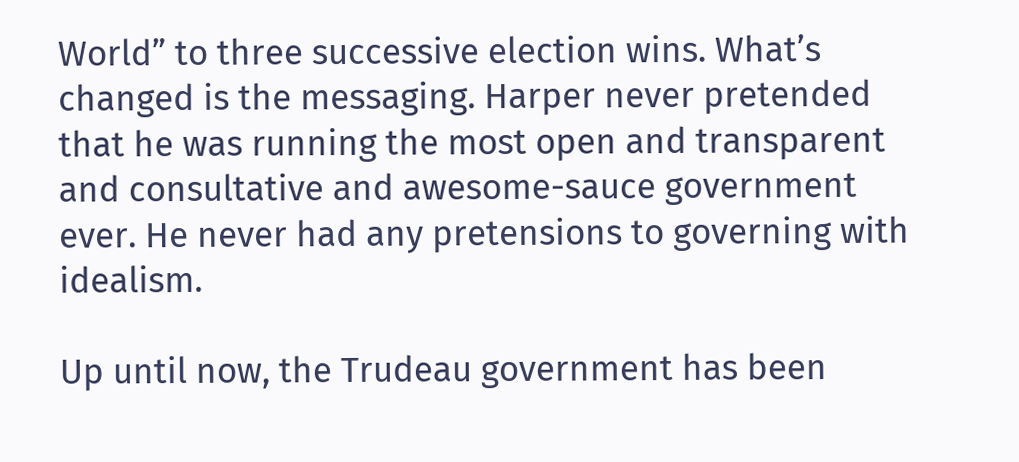World” to three successive election wins. What’s changed is the messaging. Harper never pretended that he was running the most open and transparent and consultative and awesome-sauce government ever. He never had any pretensions to governing with idealism.

Up until now, the Trudeau government has been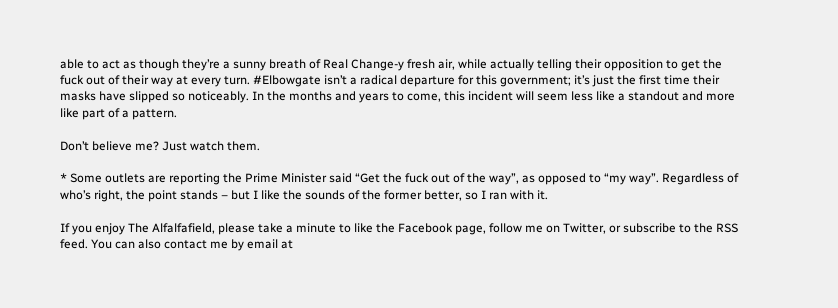able to act as though they’re a sunny breath of Real Change-y fresh air, while actually telling their opposition to get the fuck out of their way at every turn. #Elbowgate isn’t a radical departure for this government; it’s just the first time their masks have slipped so noticeably. In the months and years to come, this incident will seem less like a standout and more like part of a pattern.

Don’t believe me? Just watch them.

* Some outlets are reporting the Prime Minister said “Get the fuck out of the way”, as opposed to “my way”. Regardless of who’s right, the point stands – but I like the sounds of the former better, so I ran with it.

If you enjoy The Alfalfafield, please take a minute to like the Facebook page, follow me on Twitter, or subscribe to the RSS feed. You can also contact me by email at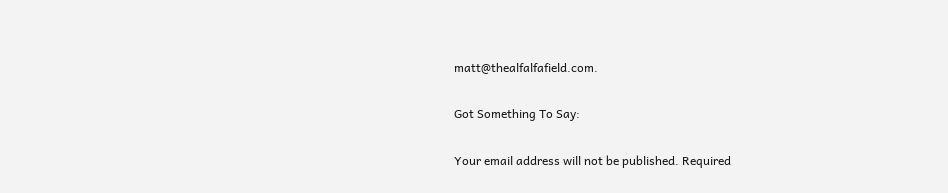matt@thealfalfafield.com.

Got Something To Say:

Your email address will not be published. Required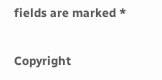fields are marked *


Copyright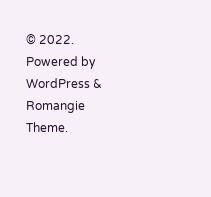© 2022. Powered by WordPress & Romangie Theme.